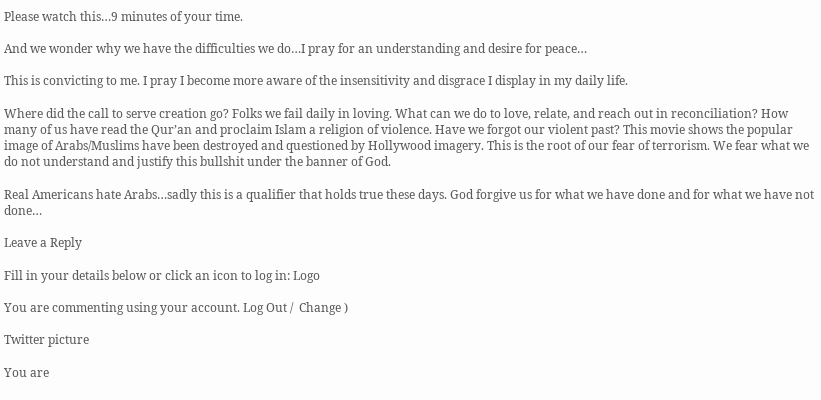Please watch this…9 minutes of your time.

And we wonder why we have the difficulties we do…I pray for an understanding and desire for peace…

This is convicting to me. I pray I become more aware of the insensitivity and disgrace I display in my daily life.

Where did the call to serve creation go? Folks we fail daily in loving. What can we do to love, relate, and reach out in reconciliation? How many of us have read the Qur’an and proclaim Islam a religion of violence. Have we forgot our violent past? This movie shows the popular image of Arabs/Muslims have been destroyed and questioned by Hollywood imagery. This is the root of our fear of terrorism. We fear what we do not understand and justify this bullshit under the banner of God.

Real Americans hate Arabs…sadly this is a qualifier that holds true these days. God forgive us for what we have done and for what we have not done…

Leave a Reply

Fill in your details below or click an icon to log in: Logo

You are commenting using your account. Log Out /  Change )

Twitter picture

You are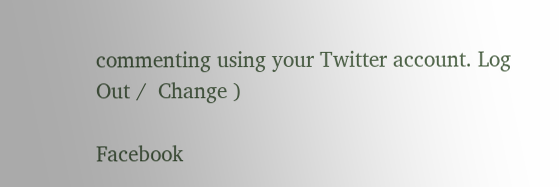commenting using your Twitter account. Log Out /  Change )

Facebook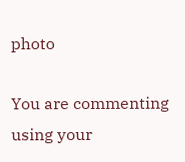photo

You are commenting using your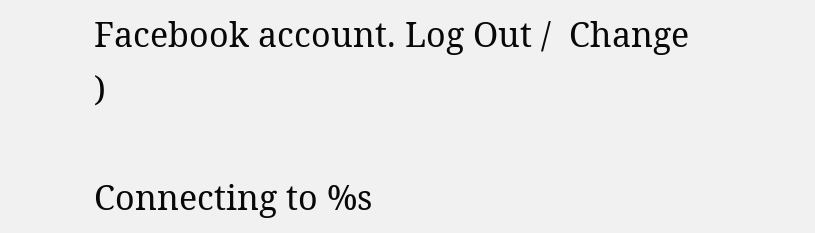Facebook account. Log Out /  Change )

Connecting to %s